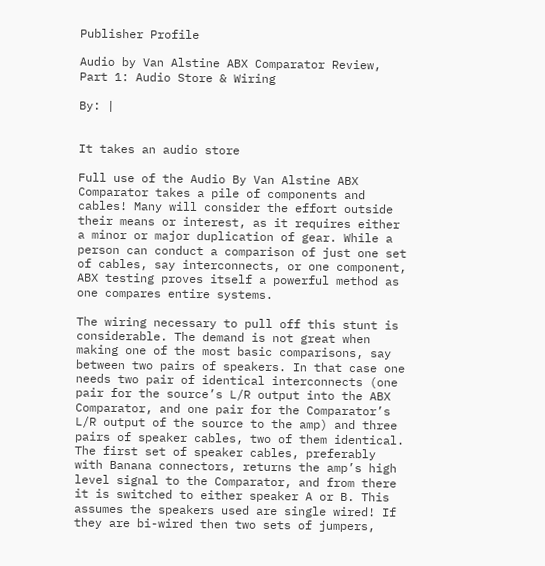Publisher Profile

Audio by Van Alstine ABX Comparator Review, Part 1: Audio Store & Wiring

By: |


It takes an audio store

Full use of the Audio By Van Alstine ABX Comparator takes a pile of components and cables! Many will consider the effort outside their means or interest, as it requires either a minor or major duplication of gear. While a person can conduct a comparison of just one set of cables, say interconnects, or one component, ABX testing proves itself a powerful method as one compares entire systems.

The wiring necessary to pull off this stunt is considerable. The demand is not great when making one of the most basic comparisons, say between two pairs of speakers. In that case one needs two pair of identical interconnects (one pair for the source’s L/R output into the ABX Comparator, and one pair for the Comparator’s L/R output of the source to the amp) and three pairs of speaker cables, two of them identical. The first set of speaker cables, preferably with Banana connectors, returns the amp’s high level signal to the Comparator, and from there it is switched to either speaker A or B. This assumes the speakers used are single wired! If they are bi-wired then two sets of jumpers,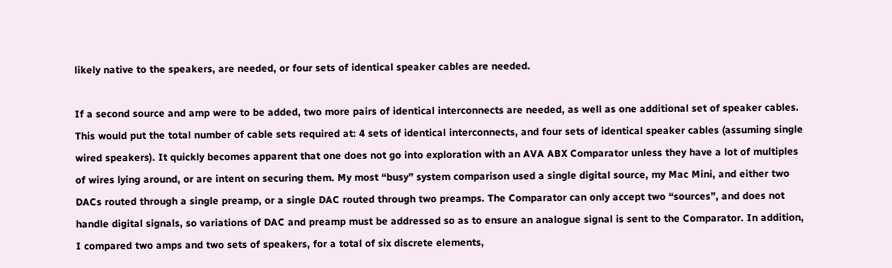likely native to the speakers, are needed, or four sets of identical speaker cables are needed.

If a second source and amp were to be added, two more pairs of identical interconnects are needed, as well as one additional set of speaker cables. This would put the total number of cable sets required at: 4 sets of identical interconnects, and four sets of identical speaker cables (assuming single wired speakers). It quickly becomes apparent that one does not go into exploration with an AVA ABX Comparator unless they have a lot of multiples of wires lying around, or are intent on securing them. My most “busy” system comparison used a single digital source, my Mac Mini, and either two DACs routed through a single preamp, or a single DAC routed through two preamps. The Comparator can only accept two “sources”, and does not handle digital signals, so variations of DAC and preamp must be addressed so as to ensure an analogue signal is sent to the Comparator. In addition, I compared two amps and two sets of speakers, for a total of six discrete elements,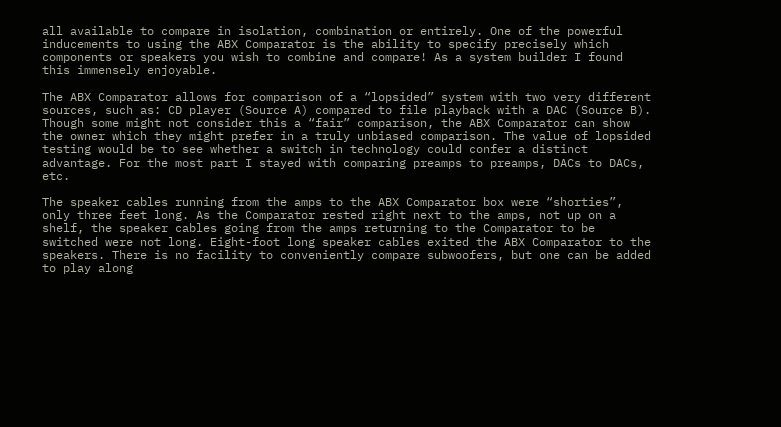all available to compare in isolation, combination or entirely. One of the powerful inducements to using the ABX Comparator is the ability to specify precisely which components or speakers you wish to combine and compare! As a system builder I found this immensely enjoyable.

The ABX Comparator allows for comparison of a “lopsided” system with two very different sources, such as: CD player (Source A) compared to file playback with a DAC (Source B). Though some might not consider this a “fair” comparison, the ABX Comparator can show the owner which they might prefer in a truly unbiased comparison. The value of lopsided testing would be to see whether a switch in technology could confer a distinct advantage. For the most part I stayed with comparing preamps to preamps, DACs to DACs, etc.

The speaker cables running from the amps to the ABX Comparator box were “shorties”, only three feet long. As the Comparator rested right next to the amps, not up on a shelf, the speaker cables going from the amps returning to the Comparator to be switched were not long. Eight-foot long speaker cables exited the ABX Comparator to the speakers. There is no facility to conveniently compare subwoofers, but one can be added to play along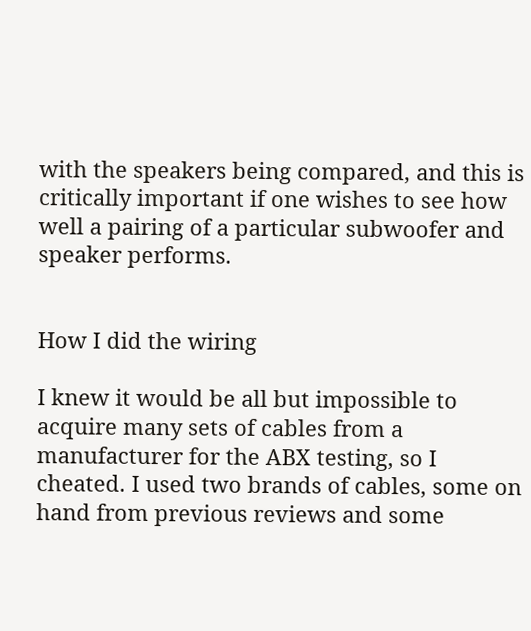with the speakers being compared, and this is critically important if one wishes to see how well a pairing of a particular subwoofer and speaker performs.


How I did the wiring

I knew it would be all but impossible to acquire many sets of cables from a manufacturer for the ABX testing, so I cheated. I used two brands of cables, some on hand from previous reviews and some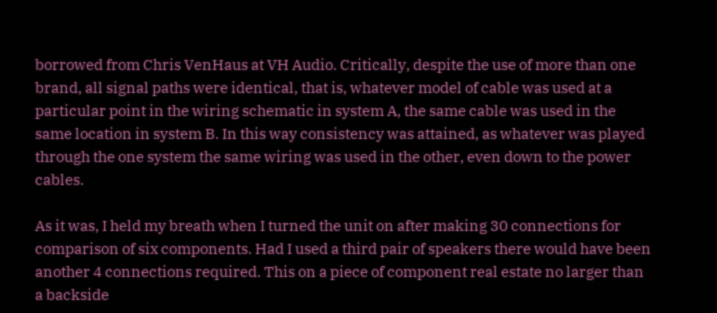borrowed from Chris VenHaus at VH Audio. Critically, despite the use of more than one brand, all signal paths were identical, that is, whatever model of cable was used at a particular point in the wiring schematic in system A, the same cable was used in the same location in system B. In this way consistency was attained, as whatever was played through the one system the same wiring was used in the other, even down to the power cables.

As it was, I held my breath when I turned the unit on after making 30 connections for comparison of six components. Had I used a third pair of speakers there would have been another 4 connections required. This on a piece of component real estate no larger than a backside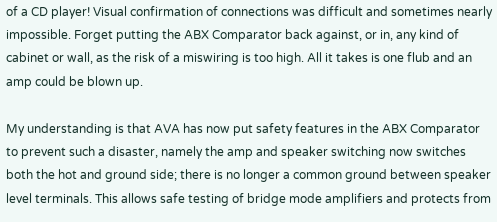of a CD player! Visual confirmation of connections was difficult and sometimes nearly impossible. Forget putting the ABX Comparator back against, or in, any kind of cabinet or wall, as the risk of a miswiring is too high. All it takes is one flub and an amp could be blown up.

My understanding is that AVA has now put safety features in the ABX Comparator to prevent such a disaster, namely the amp and speaker switching now switches both the hot and ground side; there is no longer a common ground between speaker level terminals. This allows safe testing of bridge mode amplifiers and protects from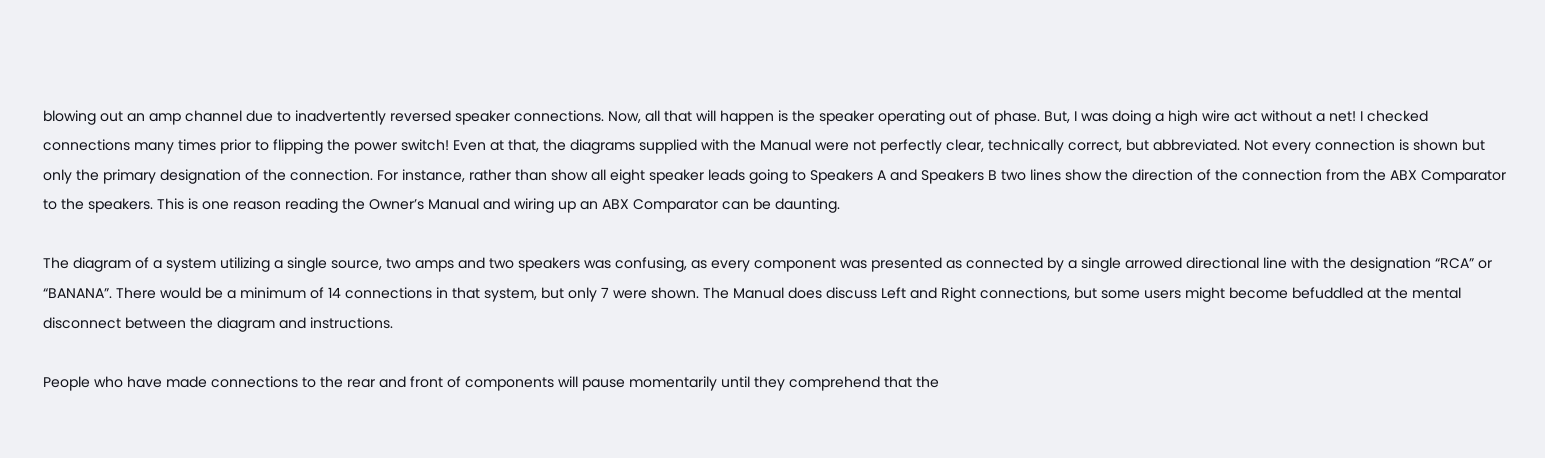blowing out an amp channel due to inadvertently reversed speaker connections. Now, all that will happen is the speaker operating out of phase. But, I was doing a high wire act without a net! I checked connections many times prior to flipping the power switch! Even at that, the diagrams supplied with the Manual were not perfectly clear, technically correct, but abbreviated. Not every connection is shown but only the primary designation of the connection. For instance, rather than show all eight speaker leads going to Speakers A and Speakers B two lines show the direction of the connection from the ABX Comparator to the speakers. This is one reason reading the Owner’s Manual and wiring up an ABX Comparator can be daunting.

The diagram of a system utilizing a single source, two amps and two speakers was confusing, as every component was presented as connected by a single arrowed directional line with the designation “RCA” or “BANANA”. There would be a minimum of 14 connections in that system, but only 7 were shown. The Manual does discuss Left and Right connections, but some users might become befuddled at the mental disconnect between the diagram and instructions.

People who have made connections to the rear and front of components will pause momentarily until they comprehend that the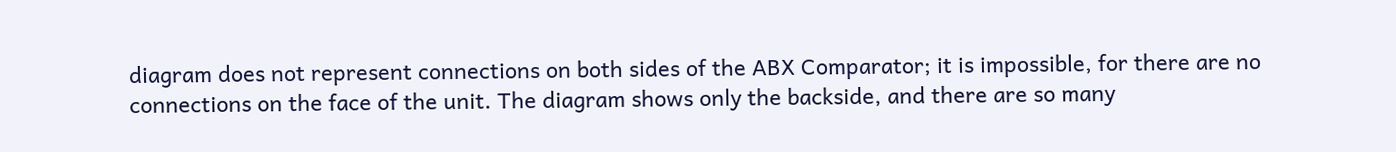diagram does not represent connections on both sides of the ABX Comparator; it is impossible, for there are no connections on the face of the unit. The diagram shows only the backside, and there are so many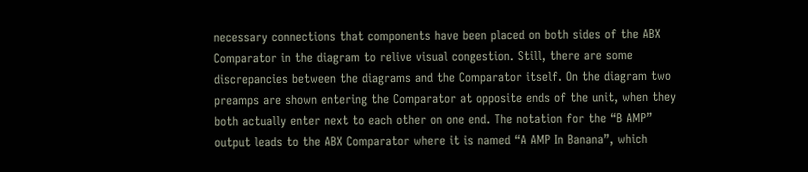necessary connections that components have been placed on both sides of the ABX Comparator in the diagram to relive visual congestion. Still, there are some discrepancies between the diagrams and the Comparator itself. On the diagram two preamps are shown entering the Comparator at opposite ends of the unit, when they both actually enter next to each other on one end. The notation for the “B AMP” output leads to the ABX Comparator where it is named “A AMP In Banana”, which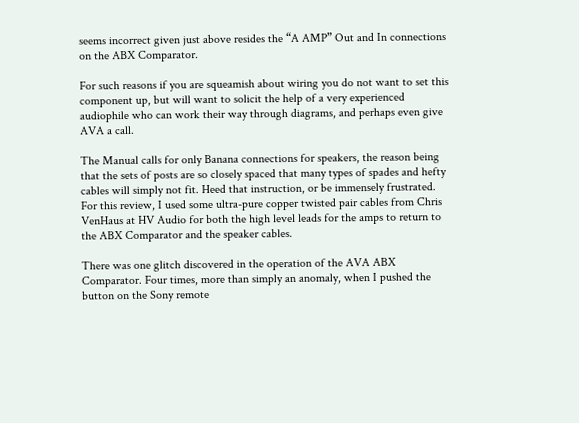seems incorrect given just above resides the “A AMP” Out and In connections on the ABX Comparator.

For such reasons if you are squeamish about wiring you do not want to set this component up, but will want to solicit the help of a very experienced audiophile who can work their way through diagrams, and perhaps even give AVA a call.

The Manual calls for only Banana connections for speakers, the reason being that the sets of posts are so closely spaced that many types of spades and hefty cables will simply not fit. Heed that instruction, or be immensely frustrated. For this review, I used some ultra-pure copper twisted pair cables from Chris VenHaus at HV Audio for both the high level leads for the amps to return to the ABX Comparator and the speaker cables.

There was one glitch discovered in the operation of the AVA ABX Comparator. Four times, more than simply an anomaly, when I pushed the button on the Sony remote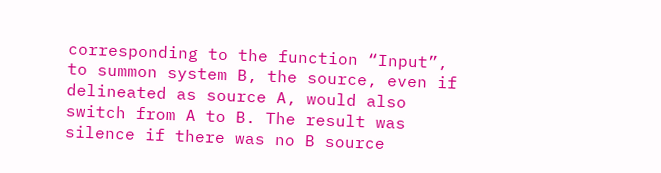corresponding to the function “Input”, to summon system B, the source, even if delineated as source A, would also switch from A to B. The result was silence if there was no B source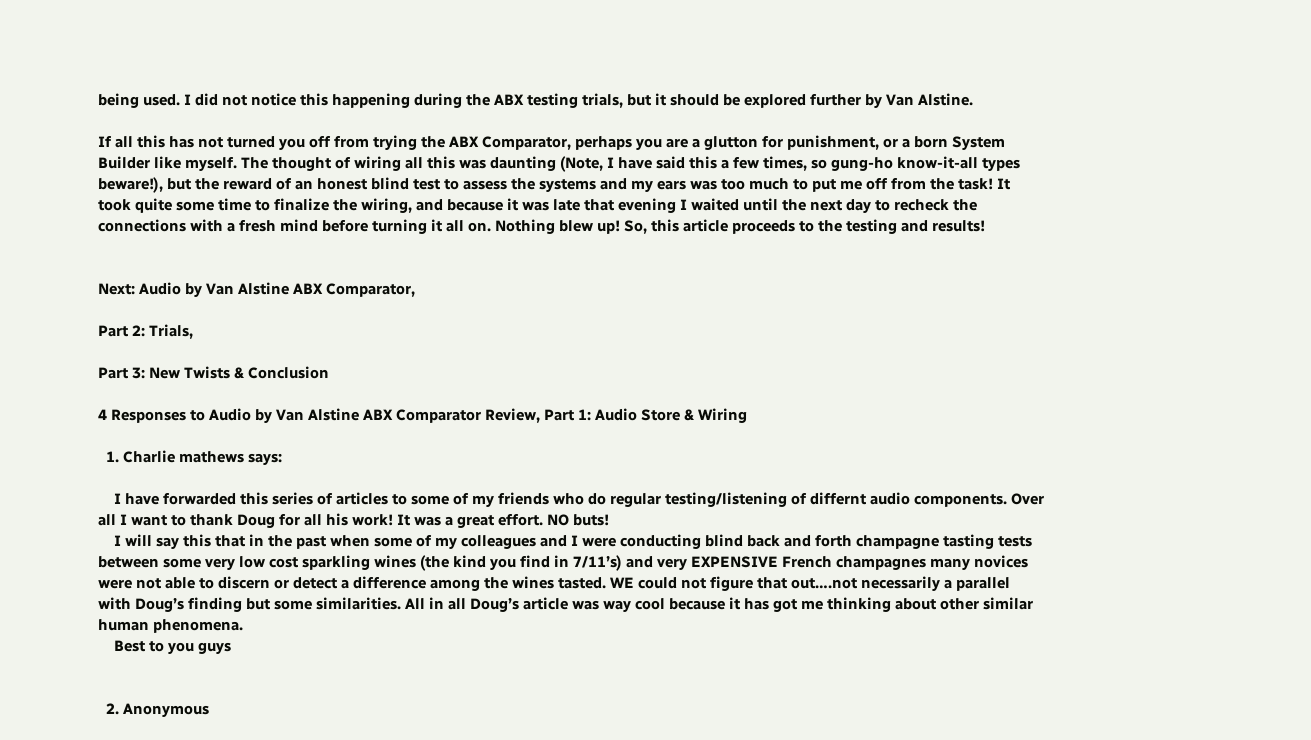being used. I did not notice this happening during the ABX testing trials, but it should be explored further by Van Alstine.

If all this has not turned you off from trying the ABX Comparator, perhaps you are a glutton for punishment, or a born System Builder like myself. The thought of wiring all this was daunting (Note, I have said this a few times, so gung-ho know-it-all types beware!), but the reward of an honest blind test to assess the systems and my ears was too much to put me off from the task! It took quite some time to finalize the wiring, and because it was late that evening I waited until the next day to recheck the connections with a fresh mind before turning it all on. Nothing blew up! So, this article proceeds to the testing and results!


Next: Audio by Van Alstine ABX Comparator,

Part 2: Trials,

Part 3: New Twists & Conclusion

4 Responses to Audio by Van Alstine ABX Comparator Review, Part 1: Audio Store & Wiring

  1. Charlie mathews says:

    I have forwarded this series of articles to some of my friends who do regular testing/listening of differnt audio components. Over all I want to thank Doug for all his work! It was a great effort. NO buts!
    I will say this that in the past when some of my colleagues and I were conducting blind back and forth champagne tasting tests between some very low cost sparkling wines (the kind you find in 7/11’s) and very EXPENSIVE French champagnes many novices were not able to discern or detect a difference among the wines tasted. WE could not figure that out….not necessarily a parallel with Doug’s finding but some similarities. All in all Doug’s article was way cool because it has got me thinking about other similar human phenomena.
    Best to you guys


  2. Anonymous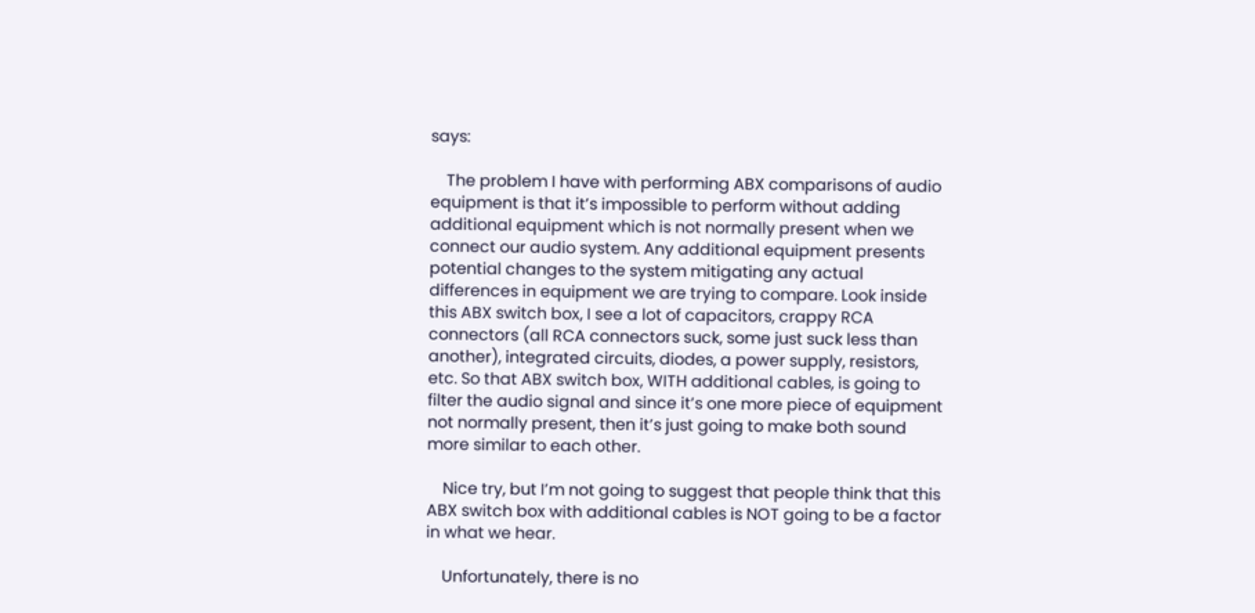says:

    The problem I have with performing ABX comparisons of audio equipment is that it’s impossible to perform without adding additional equipment which is not normally present when we connect our audio system. Any additional equipment presents potential changes to the system mitigating any actual differences in equipment we are trying to compare. Look inside this ABX switch box, I see a lot of capacitors, crappy RCA connectors (all RCA connectors suck, some just suck less than another), integrated circuits, diodes, a power supply, resistors, etc. So that ABX switch box, WITH additional cables, is going to filter the audio signal and since it’s one more piece of equipment not normally present, then it’s just going to make both sound more similar to each other.

    Nice try, but I’m not going to suggest that people think that this ABX switch box with additional cables is NOT going to be a factor in what we hear.

    Unfortunately, there is no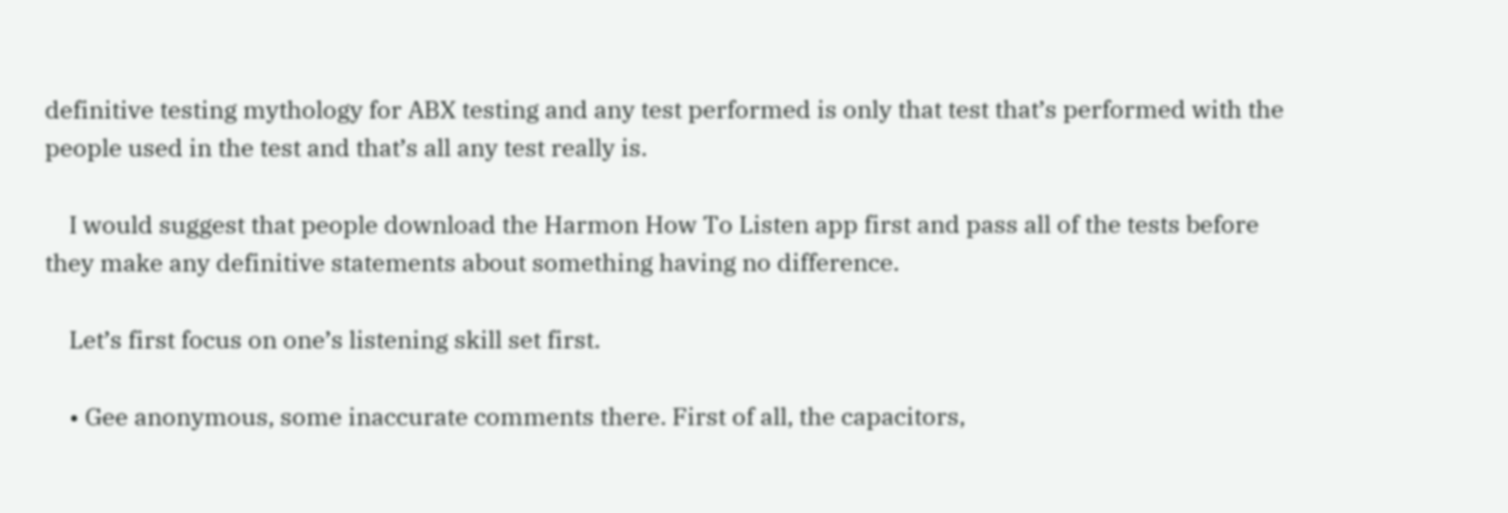definitive testing mythology for ABX testing and any test performed is only that test that’s performed with the people used in the test and that’s all any test really is.

    I would suggest that people download the Harmon How To Listen app first and pass all of the tests before they make any definitive statements about something having no difference.

    Let’s first focus on one’s listening skill set first.

    • Gee anonymous, some inaccurate comments there. First of all, the capacitors,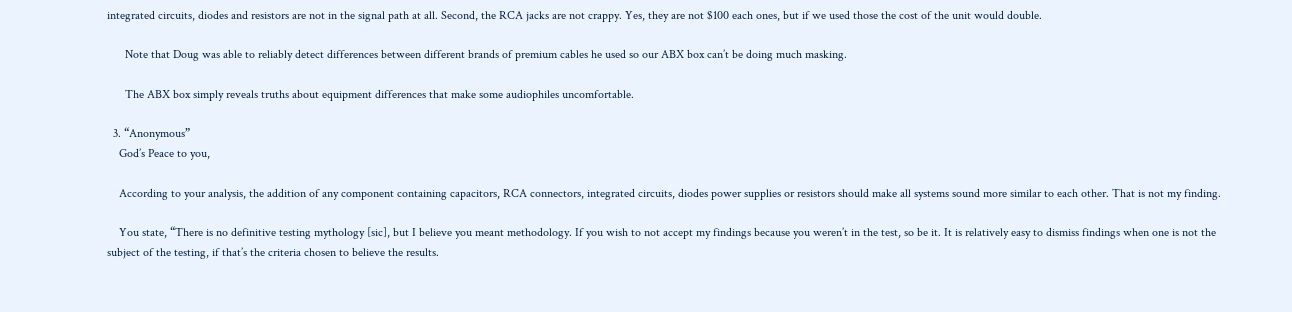integrated circuits, diodes and resistors are not in the signal path at all. Second, the RCA jacks are not crappy. Yes, they are not $100 each ones, but if we used those the cost of the unit would double.

      Note that Doug was able to reliably detect differences between different brands of premium cables he used so our ABX box can’t be doing much masking.

      The ABX box simply reveals truths about equipment differences that make some audiophiles uncomfortable.

  3. “Anonymous”
    God’s Peace to you,

    According to your analysis, the addition of any component containing capacitors, RCA connectors, integrated circuits, diodes power supplies or resistors should make all systems sound more similar to each other. That is not my finding.

    You state, “There is no definitive testing mythology [sic], but I believe you meant methodology. If you wish to not accept my findings because you weren’t in the test, so be it. It is relatively easy to dismiss findings when one is not the subject of the testing, if that’s the criteria chosen to believe the results.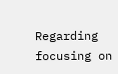Regarding focusing on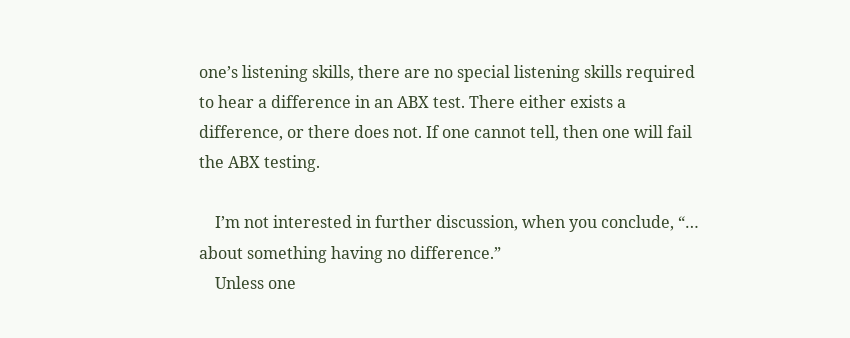one’s listening skills, there are no special listening skills required to hear a difference in an ABX test. There either exists a difference, or there does not. If one cannot tell, then one will fail the ABX testing.

    I’m not interested in further discussion, when you conclude, “… about something having no difference.”
    Unless one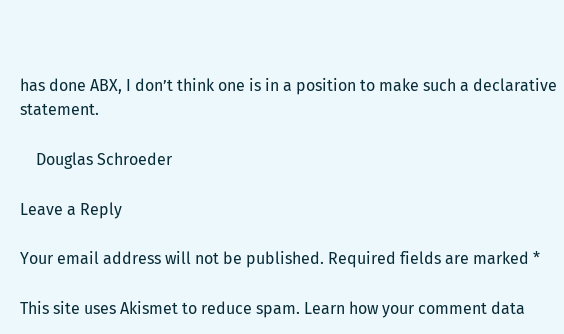has done ABX, I don’t think one is in a position to make such a declarative statement.

    Douglas Schroeder

Leave a Reply

Your email address will not be published. Required fields are marked *

This site uses Akismet to reduce spam. Learn how your comment data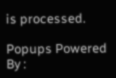is processed.

Popups Powered By :